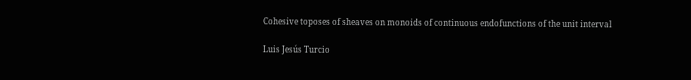Cohesive toposes of sheaves on monoids of continuous endofunctions of the unit interval

Luis Jesús Turcio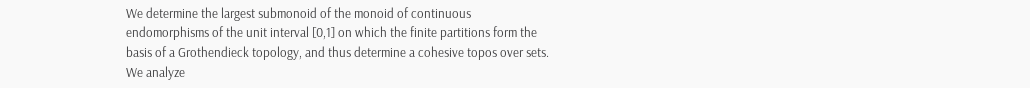We determine the largest submonoid of the monoid of continuous endomorphisms of the unit interval [0,1] on which the finite partitions form the basis of a Grothendieck topology, and thus determine a cohesive topos over sets. We analyze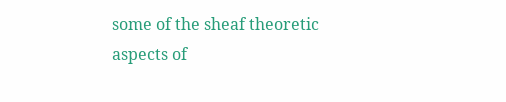some of the sheaf theoretic aspects of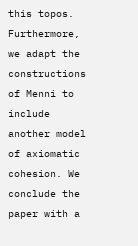this topos. Furthermore, we adapt the constructions of Menni to include another model of axiomatic cohesion. We conclude the paper with a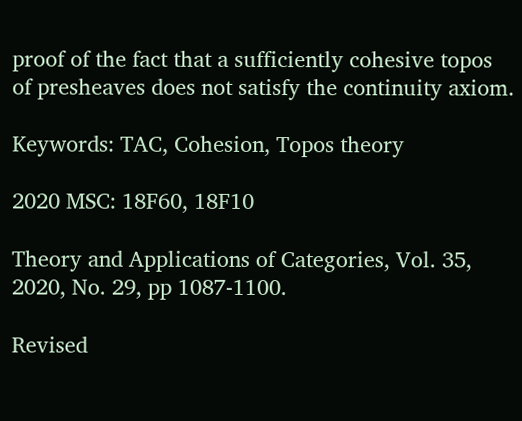proof of the fact that a sufficiently cohesive topos of presheaves does not satisfy the continuity axiom.

Keywords: TAC, Cohesion, Topos theory

2020 MSC: 18F60, 18F10

Theory and Applications of Categories, Vol. 35, 2020, No. 29, pp 1087-1100.

Revised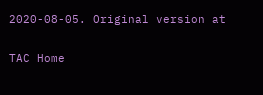2020-08-05. Original version at

TAC Home